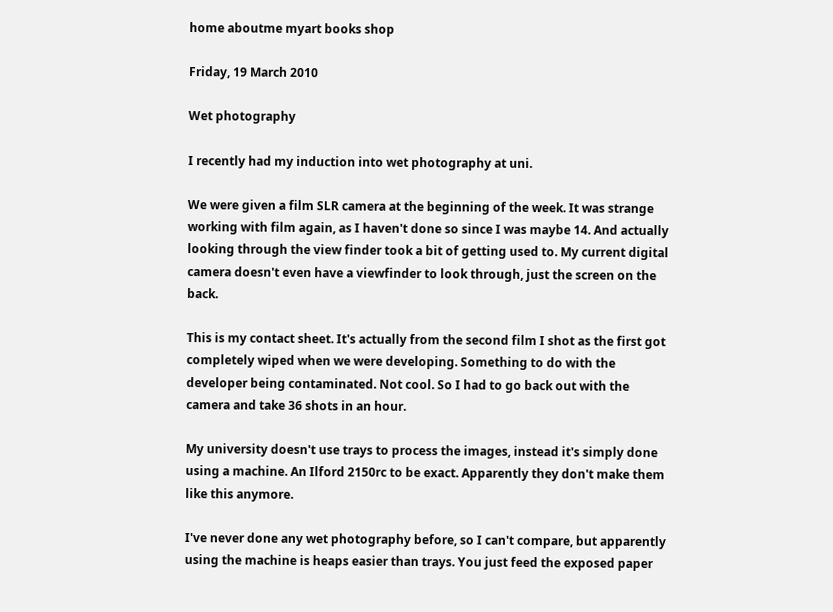home aboutme myart books shop

Friday, 19 March 2010

Wet photography

I recently had my induction into wet photography at uni.

We were given a film SLR camera at the beginning of the week. It was strange working with film again, as I haven't done so since I was maybe 14. And actually looking through the view finder took a bit of getting used to. My current digital camera doesn't even have a viewfinder to look through, just the screen on the back.

This is my contact sheet. It's actually from the second film I shot as the first got completely wiped when we were developing. Something to do with the developer being contaminated. Not cool. So I had to go back out with the camera and take 36 shots in an hour.

My university doesn't use trays to process the images, instead it's simply done using a machine. An Ilford 2150rc to be exact. Apparently they don't make them like this anymore.

I've never done any wet photography before, so I can't compare, but apparently using the machine is heaps easier than trays. You just feed the exposed paper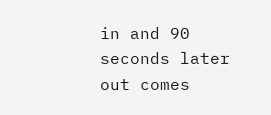in and 90 seconds later out comes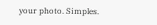your photo. Simples.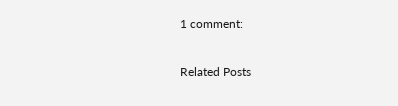1 comment:

Related Posts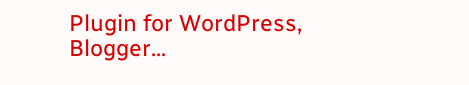Plugin for WordPress, Blogger...